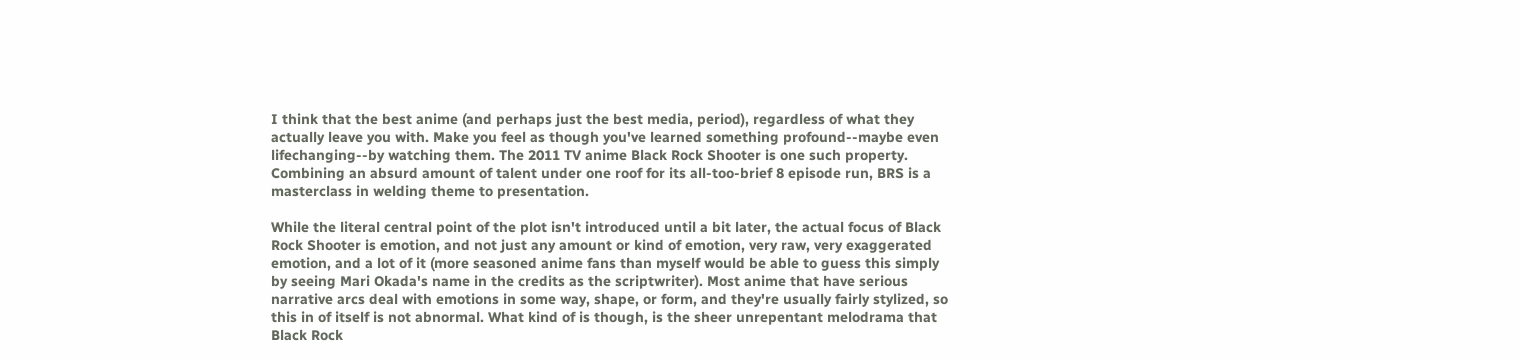I think that the best anime (and perhaps just the best media, period), regardless of what they actually leave you with. Make you feel as though you've learned something profound--maybe even lifechanging--by watching them. The 2011 TV anime Black Rock Shooter is one such property. Combining an absurd amount of talent under one roof for its all-too-brief 8 episode run, BRS is a masterclass in welding theme to presentation.

While the literal central point of the plot isn't introduced until a bit later, the actual focus of Black Rock Shooter is emotion, and not just any amount or kind of emotion, very raw, very exaggerated emotion, and a lot of it (more seasoned anime fans than myself would be able to guess this simply by seeing Mari Okada's name in the credits as the scriptwriter). Most anime that have serious narrative arcs deal with emotions in some way, shape, or form, and they're usually fairly stylized, so this in of itself is not abnormal. What kind of is though, is the sheer unrepentant melodrama that Black Rock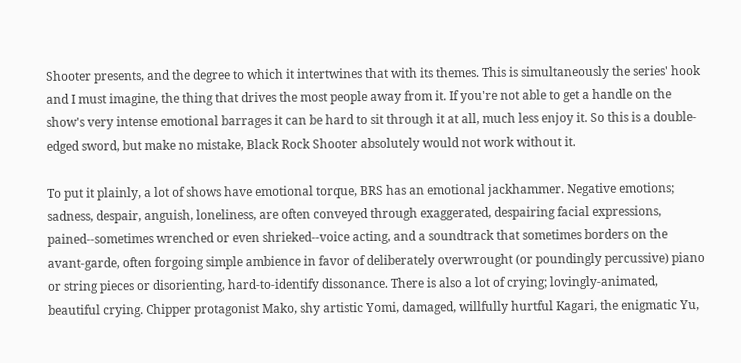Shooter presents, and the degree to which it intertwines that with its themes. This is simultaneously the series' hook and I must imagine, the thing that drives the most people away from it. If you're not able to get a handle on the show's very intense emotional barrages it can be hard to sit through it at all, much less enjoy it. So this is a double-edged sword, but make no mistake, Black Rock Shooter absolutely would not work without it.

To put it plainly, a lot of shows have emotional torque, BRS has an emotional jackhammer. Negative emotions; sadness, despair, anguish, loneliness, are often conveyed through exaggerated, despairing facial expressions, pained--sometimes wrenched or even shrieked--voice acting, and a soundtrack that sometimes borders on the avant-garde, often forgoing simple ambience in favor of deliberately overwrought (or poundingly percussive) piano or string pieces or disorienting, hard-to-identify dissonance. There is also a lot of crying; lovingly-animated, beautiful crying. Chipper protagonist Mako, shy artistic Yomi, damaged, willfully hurtful Kagari, the enigmatic Yu,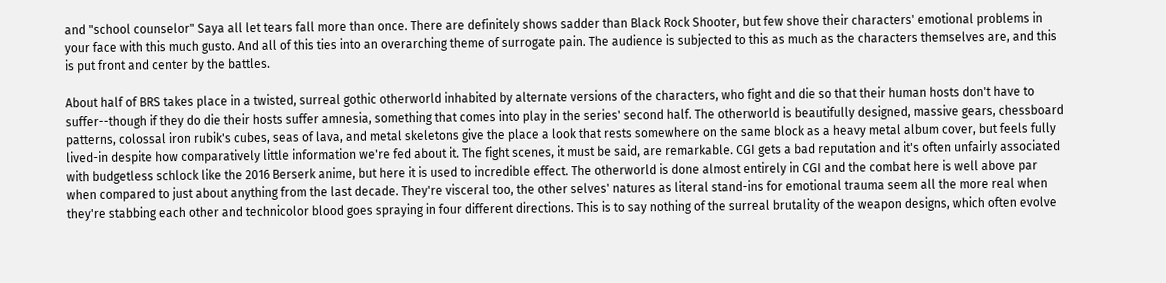and "school counselor" Saya all let tears fall more than once. There are definitely shows sadder than Black Rock Shooter, but few shove their characters' emotional problems in your face with this much gusto. And all of this ties into an overarching theme of surrogate pain. The audience is subjected to this as much as the characters themselves are, and this is put front and center by the battles.

About half of BRS takes place in a twisted, surreal gothic otherworld inhabited by alternate versions of the characters, who fight and die so that their human hosts don't have to suffer--though if they do die their hosts suffer amnesia, something that comes into play in the series' second half. The otherworld is beautifully designed, massive gears, chessboard patterns, colossal iron rubik's cubes, seas of lava, and metal skeletons give the place a look that rests somewhere on the same block as a heavy metal album cover, but feels fully lived-in despite how comparatively little information we're fed about it. The fight scenes, it must be said, are remarkable. CGI gets a bad reputation and it's often unfairly associated with budgetless schlock like the 2016 Berserk anime, but here it is used to incredible effect. The otherworld is done almost entirely in CGI and the combat here is well above par when compared to just about anything from the last decade. They're visceral too, the other selves' natures as literal stand-ins for emotional trauma seem all the more real when they're stabbing each other and technicolor blood goes spraying in four different directions. This is to say nothing of the surreal brutality of the weapon designs, which often evolve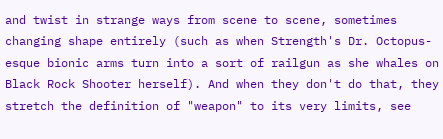and twist in strange ways from scene to scene, sometimes changing shape entirely (such as when Strength's Dr. Octopus-esque bionic arms turn into a sort of railgun as she whales on Black Rock Shooter herself). And when they don't do that, they stretch the definition of "weapon" to its very limits, see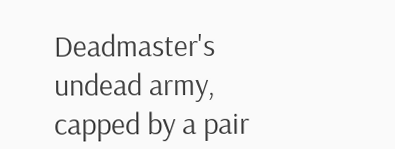Deadmaster's undead army, capped by a pair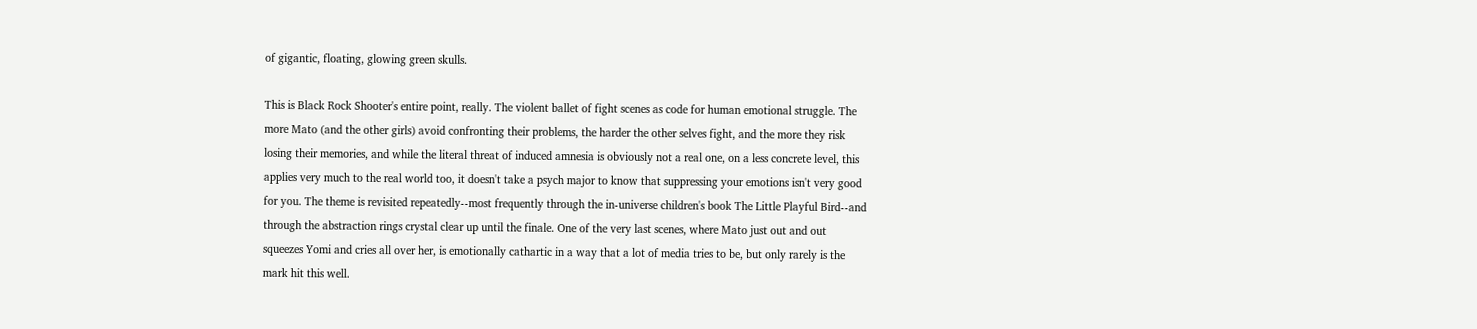of gigantic, floating, glowing green skulls.

This is Black Rock Shooter's entire point, really. The violent ballet of fight scenes as code for human emotional struggle. The more Mato (and the other girls) avoid confronting their problems, the harder the other selves fight, and the more they risk losing their memories, and while the literal threat of induced amnesia is obviously not a real one, on a less concrete level, this applies very much to the real world too, it doesn't take a psych major to know that suppressing your emotions isn't very good for you. The theme is revisited repeatedly--most frequently through the in-universe children's book The Little Playful Bird--and through the abstraction rings crystal clear up until the finale. One of the very last scenes, where Mato just out and out squeezes Yomi and cries all over her, is emotionally cathartic in a way that a lot of media tries to be, but only rarely is the mark hit this well.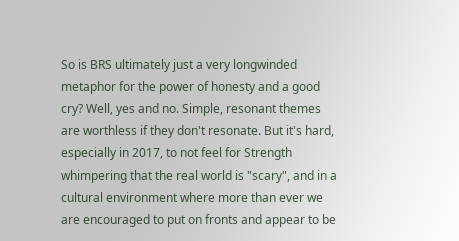So is BRS ultimately just a very longwinded metaphor for the power of honesty and a good cry? Well, yes and no. Simple, resonant themes are worthless if they don't resonate. But it's hard, especially in 2017, to not feel for Strength whimpering that the real world is "scary", and in a cultural environment where more than ever we are encouraged to put on fronts and appear to be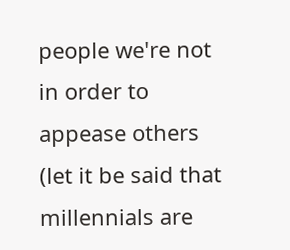people we're not in order to appease others (let it be said that millennials are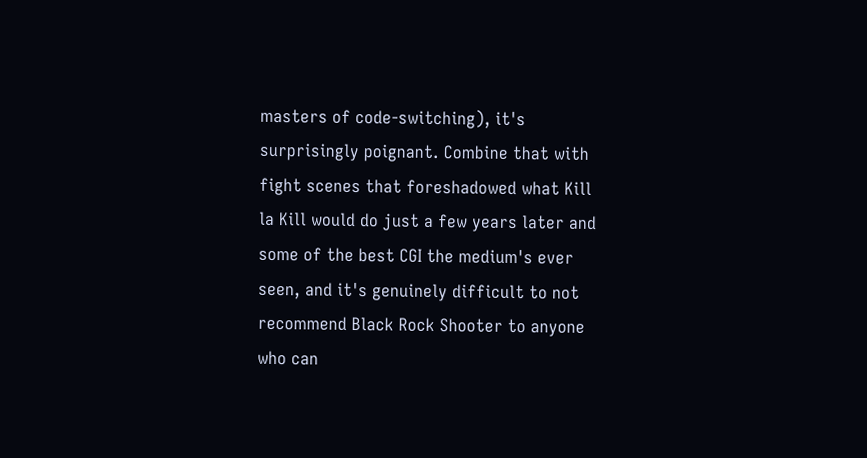masters of code-switching), it's surprisingly poignant. Combine that with fight scenes that foreshadowed what Kill la Kill would do just a few years later and some of the best CGI the medium's ever seen, and it's genuinely difficult to not recommend Black Rock Shooter to anyone who can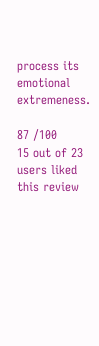process its emotional extremeness.

87 /100
15 out of 23 users liked this review